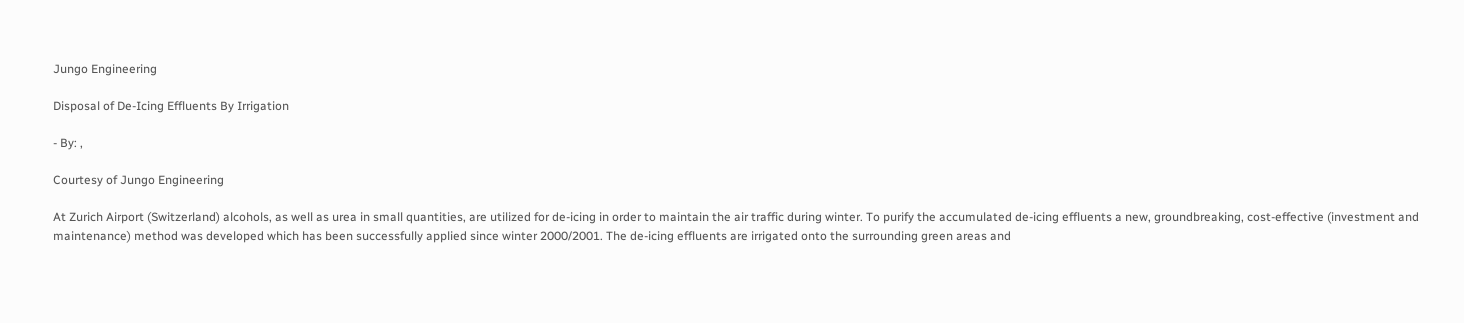Jungo Engineering

Disposal of De-Icing Effluents By Irrigation

- By: ,

Courtesy of Jungo Engineering

At Zurich Airport (Switzerland) alcohols, as well as urea in small quantities, are utilized for de-icing in order to maintain the air traffic during winter. To purify the accumulated de-icing effluents a new, groundbreaking, cost-effective (investment and maintenance) method was developed which has been successfully applied since winter 2000/2001. The de-icing effluents are irrigated onto the surrounding green areas and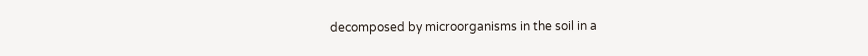decomposed by microorganisms in the soil in a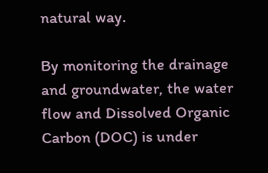natural way.

By monitoring the drainage and groundwater, the water flow and Dissolved Organic Carbon (DOC) is under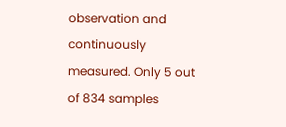observation and continuously measured. Only 5 out of 834 samples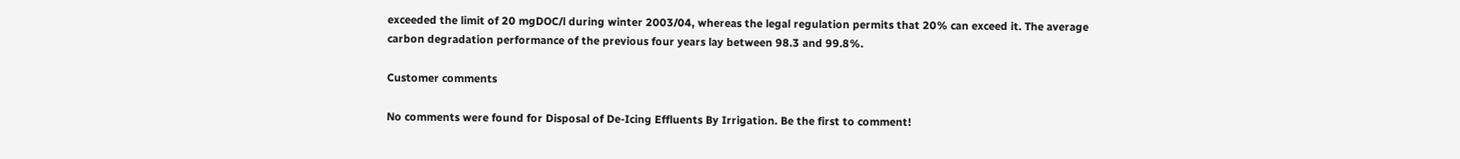exceeded the limit of 20 mgDOC/l during winter 2003/04, whereas the legal regulation permits that 20% can exceed it. The average carbon degradation performance of the previous four years lay between 98.3 and 99.8%.

Customer comments

No comments were found for Disposal of De-Icing Effluents By Irrigation. Be the first to comment!